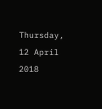Thursday, 12 April 2018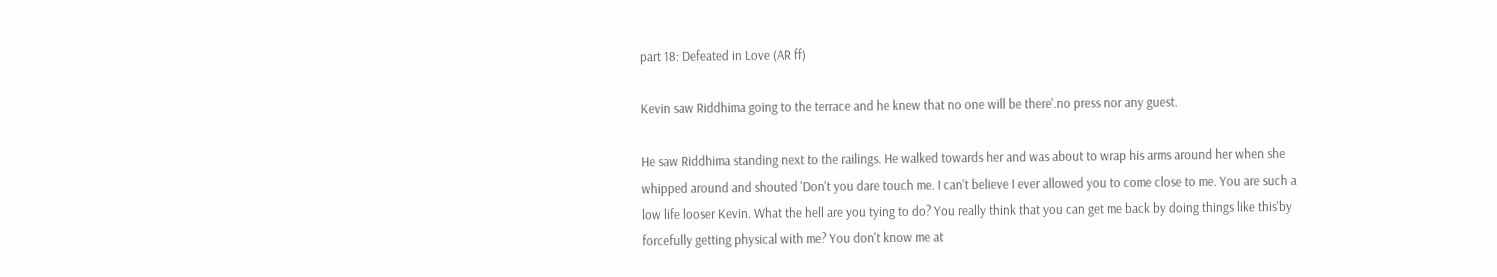part 18: Defeated in Love (AR ff)

Kevin saw Riddhima going to the terrace and he knew that no one will be there'.no press nor any guest.

He saw Riddhima standing next to the railings. He walked towards her and was about to wrap his arms around her when she whipped around and shouted 'Don't you dare touch me. I can't believe I ever allowed you to come close to me. You are such a low life looser Kevin. What the hell are you tying to do? You really think that you can get me back by doing things like this'by forcefully getting physical with me? You don't know me at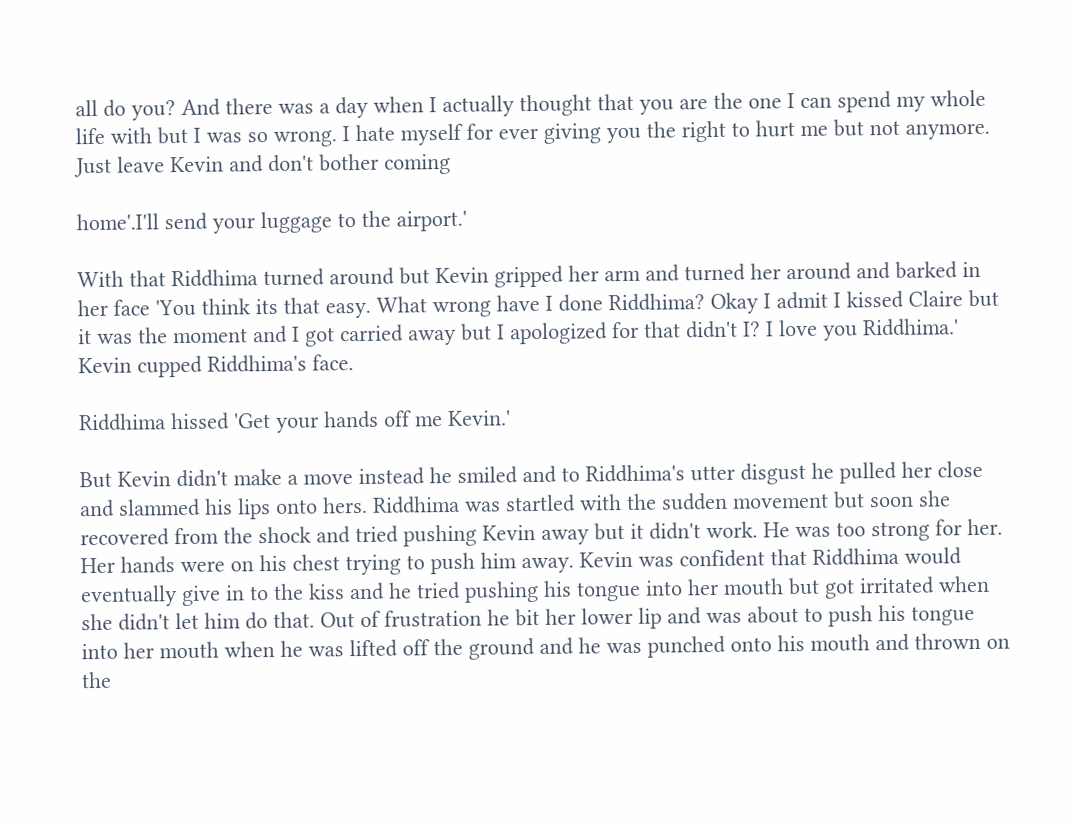all do you? And there was a day when I actually thought that you are the one I can spend my whole life with but I was so wrong. I hate myself for ever giving you the right to hurt me but not anymore. Just leave Kevin and don't bother coming

home'.I'll send your luggage to the airport.'

With that Riddhima turned around but Kevin gripped her arm and turned her around and barked in her face 'You think its that easy. What wrong have I done Riddhima? Okay I admit I kissed Claire but it was the moment and I got carried away but I apologized for that didn't I? I love you Riddhima.' Kevin cupped Riddhima's face.

Riddhima hissed 'Get your hands off me Kevin.'

But Kevin didn't make a move instead he smiled and to Riddhima's utter disgust he pulled her close and slammed his lips onto hers. Riddhima was startled with the sudden movement but soon she recovered from the shock and tried pushing Kevin away but it didn't work. He was too strong for her. Her hands were on his chest trying to push him away. Kevin was confident that Riddhima would eventually give in to the kiss and he tried pushing his tongue into her mouth but got irritated when she didn't let him do that. Out of frustration he bit her lower lip and was about to push his tongue into her mouth when he was lifted off the ground and he was punched onto his mouth and thrown on the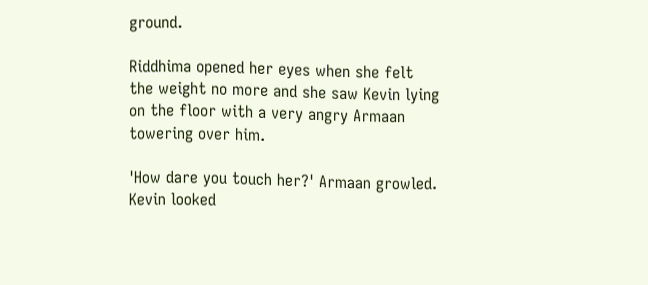ground.

Riddhima opened her eyes when she felt the weight no more and she saw Kevin lying on the floor with a very angry Armaan towering over him.

'How dare you touch her?' Armaan growled. Kevin looked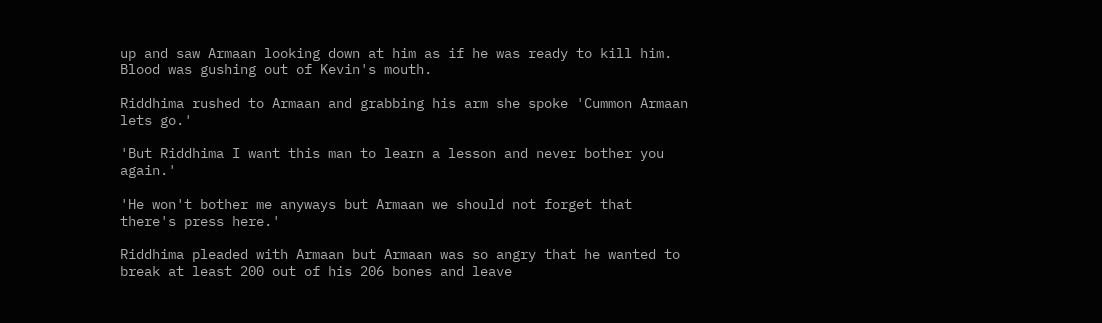up and saw Armaan looking down at him as if he was ready to kill him. Blood was gushing out of Kevin's mouth.

Riddhima rushed to Armaan and grabbing his arm she spoke 'Cummon Armaan lets go.'

'But Riddhima I want this man to learn a lesson and never bother you again.'

'He won't bother me anyways but Armaan we should not forget that there's press here.'

Riddhima pleaded with Armaan but Armaan was so angry that he wanted to break at least 200 out of his 206 bones and leave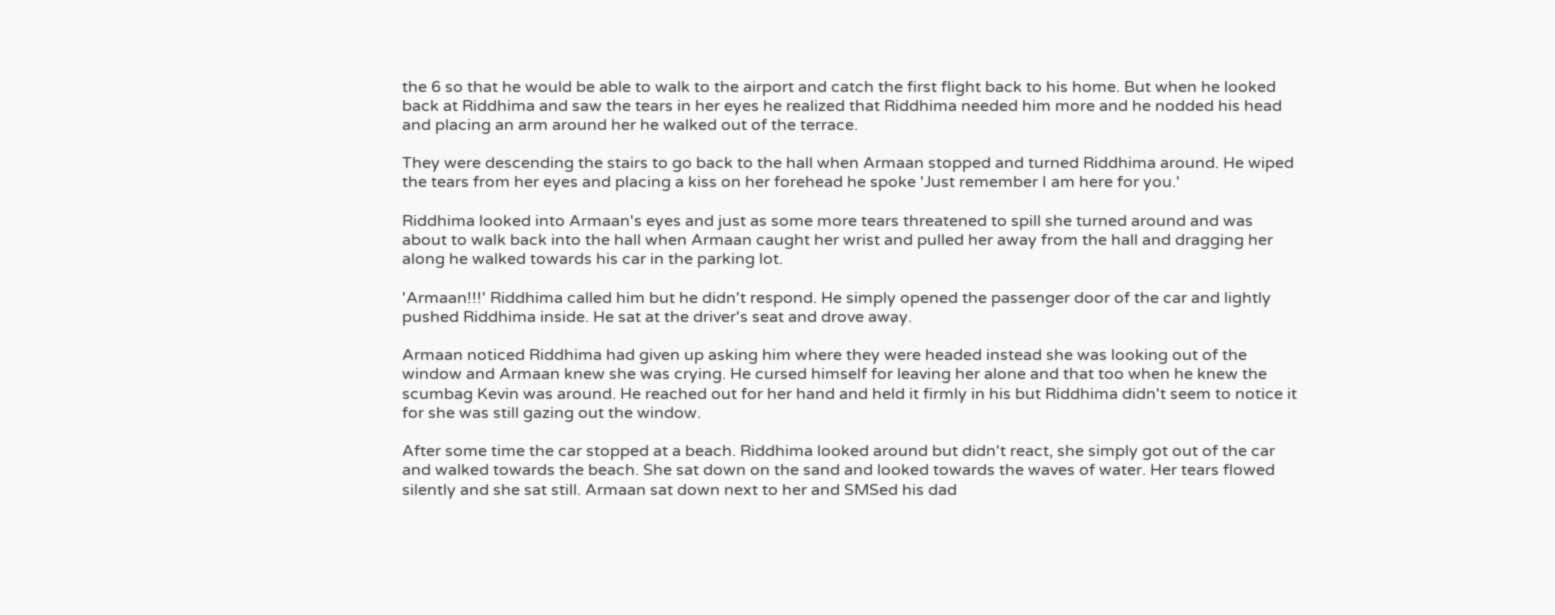the 6 so that he would be able to walk to the airport and catch the first flight back to his home. But when he looked back at Riddhima and saw the tears in her eyes he realized that Riddhima needed him more and he nodded his head and placing an arm around her he walked out of the terrace.

They were descending the stairs to go back to the hall when Armaan stopped and turned Riddhima around. He wiped the tears from her eyes and placing a kiss on her forehead he spoke 'Just remember I am here for you.'

Riddhima looked into Armaan's eyes and just as some more tears threatened to spill she turned around and was about to walk back into the hall when Armaan caught her wrist and pulled her away from the hall and dragging her along he walked towards his car in the parking lot.

'Armaan!!!' Riddhima called him but he didn't respond. He simply opened the passenger door of the car and lightly pushed Riddhima inside. He sat at the driver's seat and drove away.

Armaan noticed Riddhima had given up asking him where they were headed instead she was looking out of the window and Armaan knew she was crying. He cursed himself for leaving her alone and that too when he knew the scumbag Kevin was around. He reached out for her hand and held it firmly in his but Riddhima didn't seem to notice it for she was still gazing out the window.

After some time the car stopped at a beach. Riddhima looked around but didn't react, she simply got out of the car and walked towards the beach. She sat down on the sand and looked towards the waves of water. Her tears flowed silently and she sat still. Armaan sat down next to her and SMSed his dad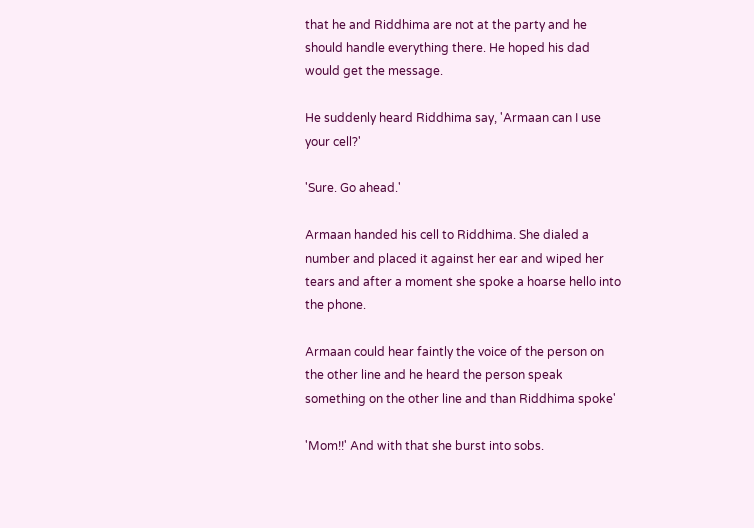that he and Riddhima are not at the party and he should handle everything there. He hoped his dad would get the message.

He suddenly heard Riddhima say, 'Armaan can I use your cell?'

'Sure. Go ahead.'

Armaan handed his cell to Riddhima. She dialed a number and placed it against her ear and wiped her tears and after a moment she spoke a hoarse hello into the phone.

Armaan could hear faintly the voice of the person on the other line and he heard the person speak something on the other line and than Riddhima spoke'

'Mom!!' And with that she burst into sobs.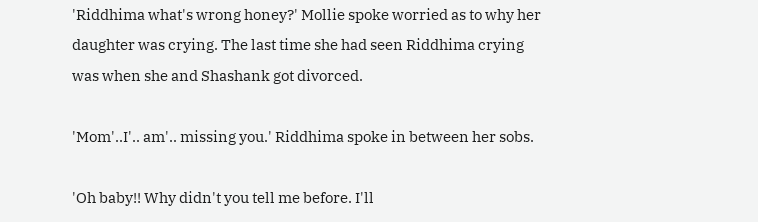'Riddhima what's wrong honey?' Mollie spoke worried as to why her daughter was crying. The last time she had seen Riddhima crying was when she and Shashank got divorced.

'Mom'..I'.. am'.. missing you.' Riddhima spoke in between her sobs.

'Oh baby!! Why didn't you tell me before. I'll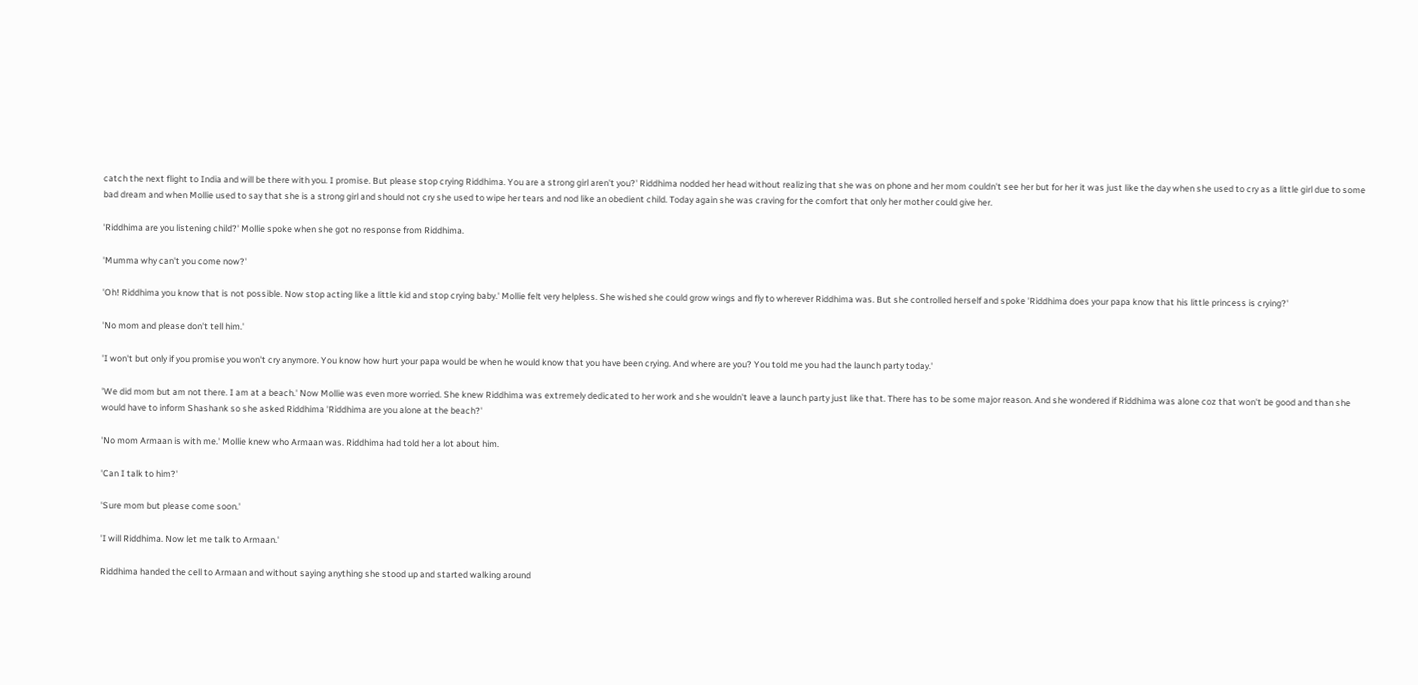catch the next flight to India and will be there with you. I promise. But please stop crying Riddhima. You are a strong girl aren't you?' Riddhima nodded her head without realizing that she was on phone and her mom couldn't see her but for her it was just like the day when she used to cry as a little girl due to some bad dream and when Mollie used to say that she is a strong girl and should not cry she used to wipe her tears and nod like an obedient child. Today again she was craving for the comfort that only her mother could give her.

'Riddhima are you listening child?' Mollie spoke when she got no response from Riddhima.

'Mumma why can't you come now?'

'Oh! Riddhima you know that is not possible. Now stop acting like a little kid and stop crying baby.' Mollie felt very helpless. She wished she could grow wings and fly to wherever Riddhima was. But she controlled herself and spoke 'Riddhima does your papa know that his little princess is crying?'

'No mom and please don't tell him.'

'I won't but only if you promise you won't cry anymore. You know how hurt your papa would be when he would know that you have been crying. And where are you? You told me you had the launch party today.'

'We did mom but am not there. I am at a beach.' Now Mollie was even more worried. She knew Riddhima was extremely dedicated to her work and she wouldn't leave a launch party just like that. There has to be some major reason. And she wondered if Riddhima was alone coz that won't be good and than she would have to inform Shashank so she asked Riddhima 'Riddhima are you alone at the beach?'

'No mom Armaan is with me.' Mollie knew who Armaan was. Riddhima had told her a lot about him.

'Can I talk to him?'

'Sure mom but please come soon.'

'I will Riddhima. Now let me talk to Armaan.'

Riddhima handed the cell to Armaan and without saying anything she stood up and started walking around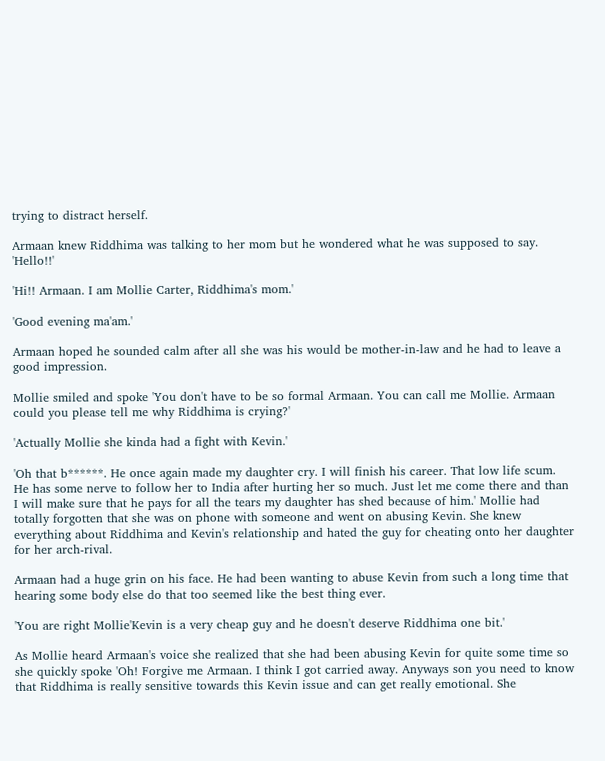trying to distract herself.

Armaan knew Riddhima was talking to her mom but he wondered what he was supposed to say. 'Hello!!'

'Hi!! Armaan. I am Mollie Carter, Riddhima's mom.'

'Good evening ma'am.'

Armaan hoped he sounded calm after all she was his would be mother-in-law and he had to leave a good impression.

Mollie smiled and spoke 'You don't have to be so formal Armaan. You can call me Mollie. Armaan could you please tell me why Riddhima is crying?'

'Actually Mollie she kinda had a fight with Kevin.'

'Oh that b******. He once again made my daughter cry. I will finish his career. That low life scum. He has some nerve to follow her to India after hurting her so much. Just let me come there and than I will make sure that he pays for all the tears my daughter has shed because of him.' Mollie had totally forgotten that she was on phone with someone and went on abusing Kevin. She knew everything about Riddhima and Kevin's relationship and hated the guy for cheating onto her daughter for her arch-rival.

Armaan had a huge grin on his face. He had been wanting to abuse Kevin from such a long time that hearing some body else do that too seemed like the best thing ever.

'You are right Mollie'Kevin is a very cheap guy and he doesn't deserve Riddhima one bit.'

As Mollie heard Armaan's voice she realized that she had been abusing Kevin for quite some time so she quickly spoke 'Oh! Forgive me Armaan. I think I got carried away. Anyways son you need to know that Riddhima is really sensitive towards this Kevin issue and can get really emotional. She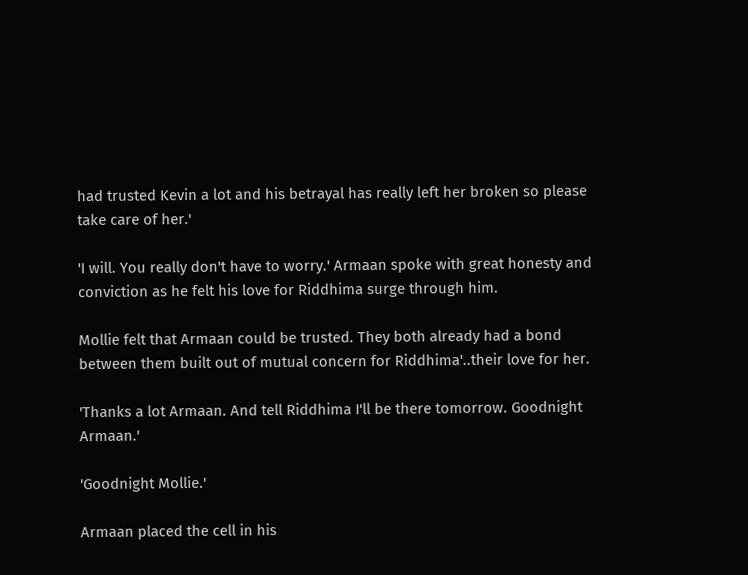had trusted Kevin a lot and his betrayal has really left her broken so please take care of her.'

'I will. You really don't have to worry.' Armaan spoke with great honesty and conviction as he felt his love for Riddhima surge through him.

Mollie felt that Armaan could be trusted. They both already had a bond between them built out of mutual concern for Riddhima'..their love for her.

'Thanks a lot Armaan. And tell Riddhima I'll be there tomorrow. Goodnight Armaan.'

'Goodnight Mollie.'

Armaan placed the cell in his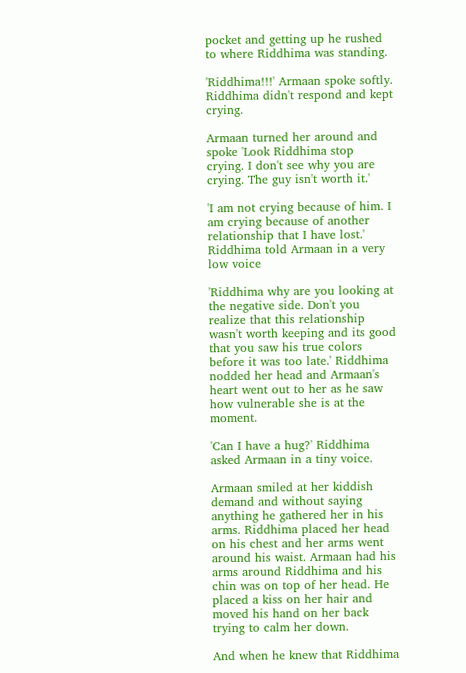pocket and getting up he rushed to where Riddhima was standing.

'Riddhima!!!' Armaan spoke softly. Riddhima didn't respond and kept crying.

Armaan turned her around and spoke 'Look Riddhima stop crying. I don't see why you are crying. The guy isn't worth it.'

'I am not crying because of him. I am crying because of another relationship that I have lost.' Riddhima told Armaan in a very low voice

'Riddhima why are you looking at the negative side. Don't you realize that this relationship wasn't worth keeping and its good that you saw his true colors before it was too late.' Riddhima nodded her head and Armaan's heart went out to her as he saw how vulnerable she is at the moment.

'Can I have a hug?' Riddhima asked Armaan in a tiny voice.

Armaan smiled at her kiddish demand and without saying anything he gathered her in his arms. Riddhima placed her head on his chest and her arms went around his waist. Armaan had his arms around Riddhima and his chin was on top of her head. He placed a kiss on her hair and moved his hand on her back trying to calm her down.

And when he knew that Riddhima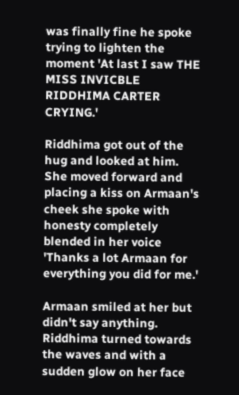was finally fine he spoke trying to lighten the moment 'At last I saw THE MISS INVICBLE RIDDHIMA CARTER CRYING.'

Riddhima got out of the hug and looked at him. She moved forward and placing a kiss on Armaan's cheek she spoke with honesty completely blended in her voice 'Thanks a lot Armaan for everything you did for me.'

Armaan smiled at her but didn't say anything. Riddhima turned towards the waves and with a sudden glow on her face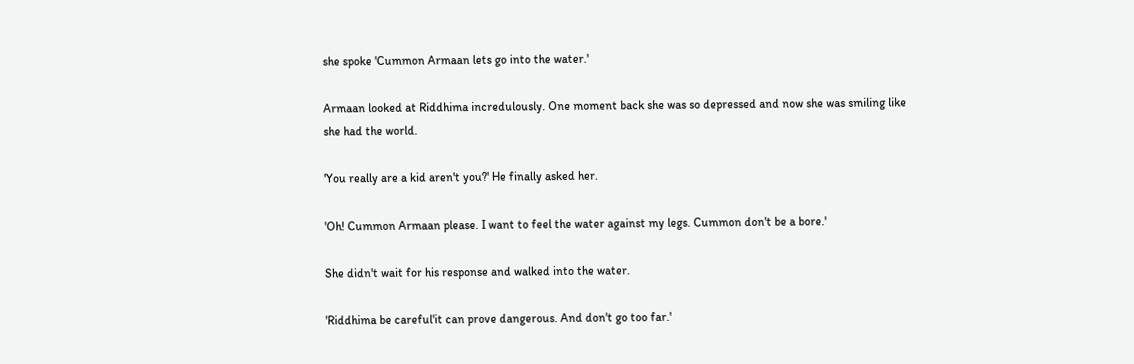she spoke 'Cummon Armaan lets go into the water.'

Armaan looked at Riddhima incredulously. One moment back she was so depressed and now she was smiling like she had the world.

'You really are a kid aren't you?' He finally asked her.

'Oh! Cummon Armaan please. I want to feel the water against my legs. Cummon don't be a bore.'

She didn't wait for his response and walked into the water.

'Riddhima be careful'it can prove dangerous. And don't go too far.'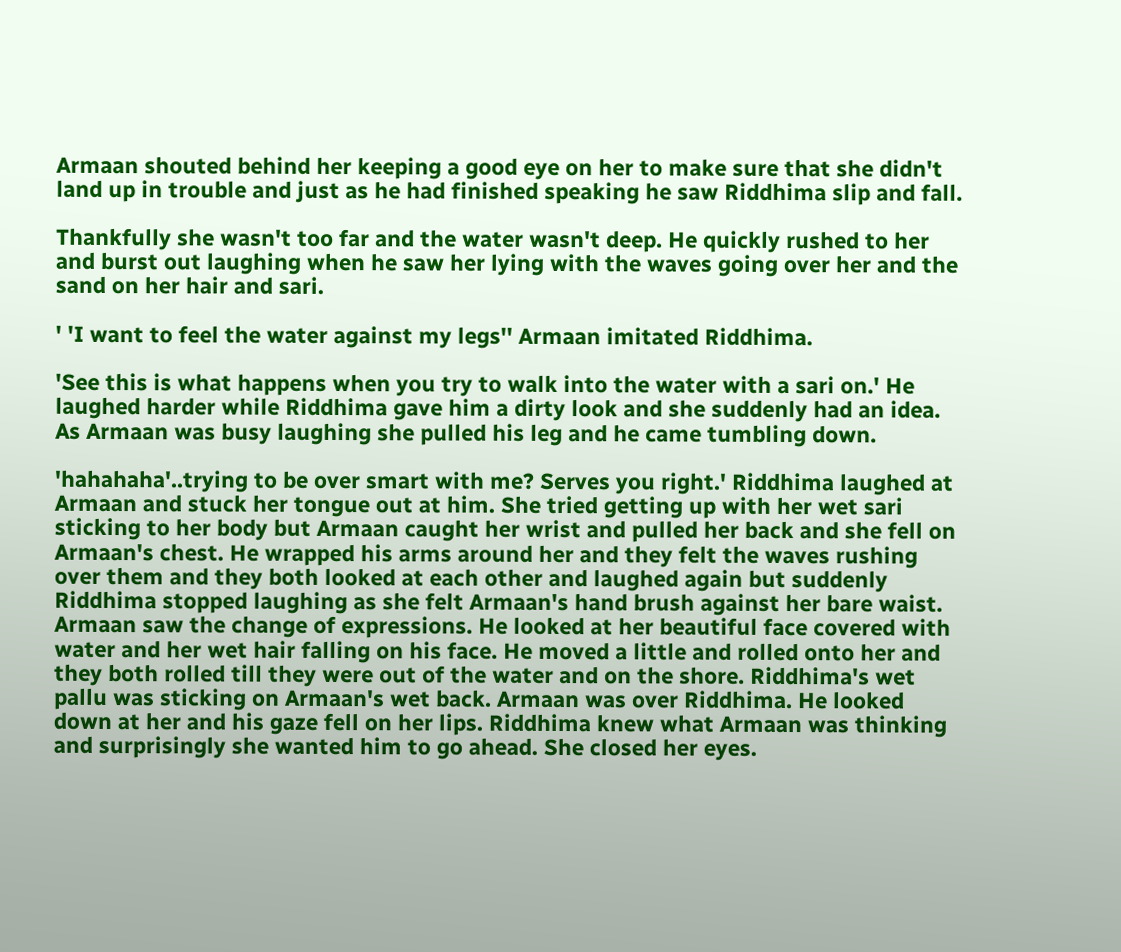Armaan shouted behind her keeping a good eye on her to make sure that she didn't land up in trouble and just as he had finished speaking he saw Riddhima slip and fall.

Thankfully she wasn't too far and the water wasn't deep. He quickly rushed to her and burst out laughing when he saw her lying with the waves going over her and the sand on her hair and sari.

' 'I want to feel the water against my legs'' Armaan imitated Riddhima.

'See this is what happens when you try to walk into the water with a sari on.' He laughed harder while Riddhima gave him a dirty look and she suddenly had an idea. As Armaan was busy laughing she pulled his leg and he came tumbling down.

'hahahaha'..trying to be over smart with me? Serves you right.' Riddhima laughed at Armaan and stuck her tongue out at him. She tried getting up with her wet sari sticking to her body but Armaan caught her wrist and pulled her back and she fell on Armaan's chest. He wrapped his arms around her and they felt the waves rushing over them and they both looked at each other and laughed again but suddenly Riddhima stopped laughing as she felt Armaan's hand brush against her bare waist. Armaan saw the change of expressions. He looked at her beautiful face covered with water and her wet hair falling on his face. He moved a little and rolled onto her and they both rolled till they were out of the water and on the shore. Riddhima's wet pallu was sticking on Armaan's wet back. Armaan was over Riddhima. He looked down at her and his gaze fell on her lips. Riddhima knew what Armaan was thinking and surprisingly she wanted him to go ahead. She closed her eyes.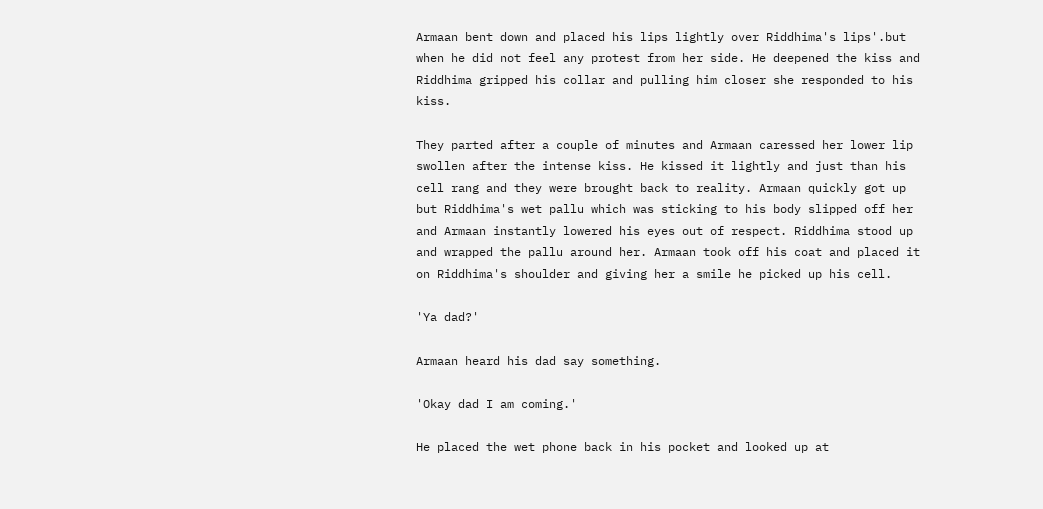Armaan bent down and placed his lips lightly over Riddhima's lips'.but when he did not feel any protest from her side. He deepened the kiss and Riddhima gripped his collar and pulling him closer she responded to his kiss.

They parted after a couple of minutes and Armaan caressed her lower lip swollen after the intense kiss. He kissed it lightly and just than his cell rang and they were brought back to reality. Armaan quickly got up but Riddhima's wet pallu which was sticking to his body slipped off her and Armaan instantly lowered his eyes out of respect. Riddhima stood up and wrapped the pallu around her. Armaan took off his coat and placed it on Riddhima's shoulder and giving her a smile he picked up his cell.

'Ya dad?'

Armaan heard his dad say something.

'Okay dad I am coming.'

He placed the wet phone back in his pocket and looked up at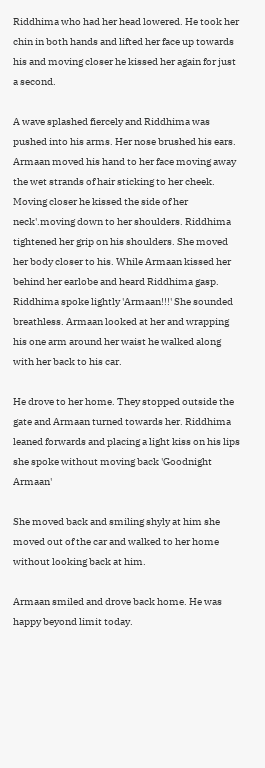Riddhima who had her head lowered. He took her chin in both hands and lifted her face up towards his and moving closer he kissed her again for just a second.

A wave splashed fiercely and Riddhima was pushed into his arms. Her nose brushed his ears. Armaan moved his hand to her face moving away the wet strands of hair sticking to her cheek. Moving closer he kissed the side of her neck'.moving down to her shoulders. Riddhima tightened her grip on his shoulders. She moved her body closer to his. While Armaan kissed her behind her earlobe and heard Riddhima gasp. Riddhima spoke lightly 'Armaan!!!' She sounded breathless. Armaan looked at her and wrapping his one arm around her waist he walked along with her back to his car.

He drove to her home. They stopped outside the gate and Armaan turned towards her. Riddhima leaned forwards and placing a light kiss on his lips she spoke without moving back 'Goodnight Armaan'

She moved back and smiling shyly at him she moved out of the car and walked to her home without looking back at him.

Armaan smiled and drove back home. He was happy beyond limit today.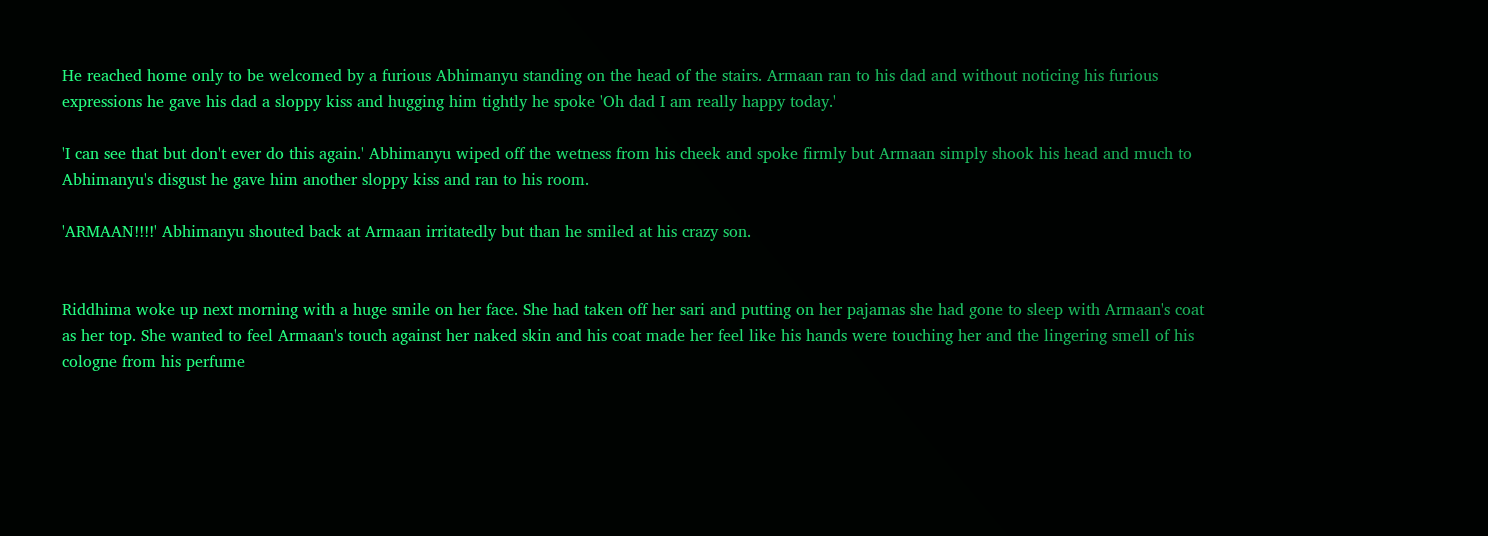He reached home only to be welcomed by a furious Abhimanyu standing on the head of the stairs. Armaan ran to his dad and without noticing his furious expressions he gave his dad a sloppy kiss and hugging him tightly he spoke 'Oh dad I am really happy today.'

'I can see that but don't ever do this again.' Abhimanyu wiped off the wetness from his cheek and spoke firmly but Armaan simply shook his head and much to Abhimanyu's disgust he gave him another sloppy kiss and ran to his room.

'ARMAAN!!!!' Abhimanyu shouted back at Armaan irritatedly but than he smiled at his crazy son.


Riddhima woke up next morning with a huge smile on her face. She had taken off her sari and putting on her pajamas she had gone to sleep with Armaan's coat as her top. She wanted to feel Armaan's touch against her naked skin and his coat made her feel like his hands were touching her and the lingering smell of his cologne from his perfume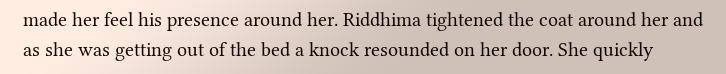made her feel his presence around her. Riddhima tightened the coat around her and as she was getting out of the bed a knock resounded on her door. She quickly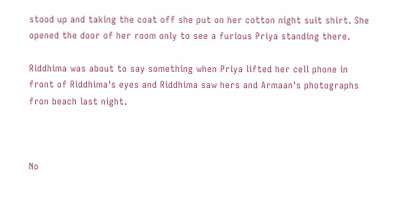stood up and taking the coat off she put on her cotton night suit shirt. She opened the door of her room only to see a furious Priya standing there.

Riddhima was about to say something when Priya lifted her cell phone in front of Riddhima's eyes and Riddhima saw hers and Armaan's photographs fron beach last night.



No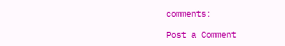comments:

Post a Comment